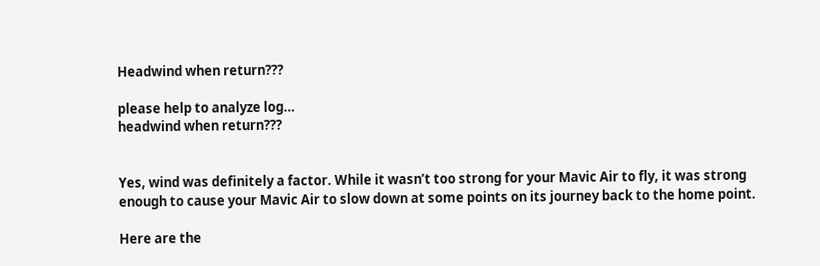Headwind when return???

please help to analyze log…
headwind when return???


Yes, wind was definitely a factor. While it wasn’t too strong for your Mavic Air to fly, it was strong enough to cause your Mavic Air to slow down at some points on its journey back to the home point.

Here are the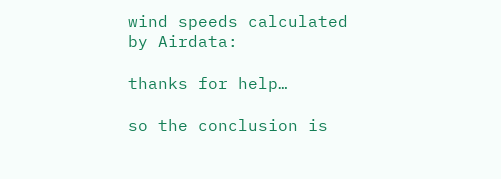wind speeds calculated by Airdata:

thanks for help…

so the conclusion is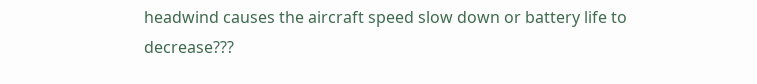headwind causes the aircraft speed slow down or battery life to decrease???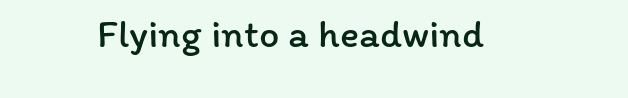Flying into a headwind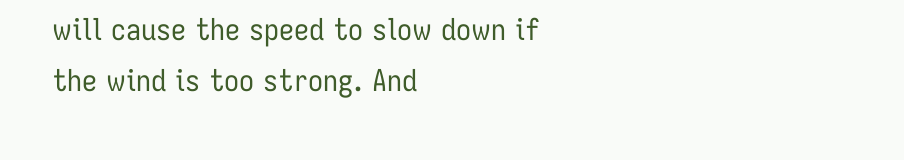will cause the speed to slow down if the wind is too strong. And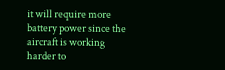it will require more battery power since the aircraft is working harder to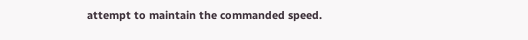attempt to maintain the commanded speed.